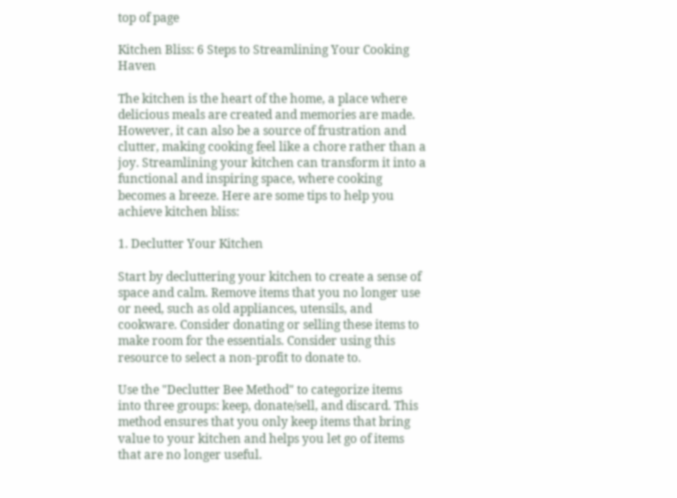top of page

Kitchen Bliss: 6 Steps to Streamlining Your Cooking Haven

The kitchen is the heart of the home, a place where delicious meals are created and memories are made. However, it can also be a source of frustration and clutter, making cooking feel like a chore rather than a joy. Streamlining your kitchen can transform it into a functional and inspiring space, where cooking becomes a breeze. Here are some tips to help you achieve kitchen bliss:

1. Declutter Your Kitchen

Start by decluttering your kitchen to create a sense of space and calm. Remove items that you no longer use or need, such as old appliances, utensils, and cookware. Consider donating or selling these items to make room for the essentials. Consider using this resource to select a non-profit to donate to.

Use the "Declutter Bee Method" to categorize items into three groups: keep, donate/sell, and discard. This method ensures that you only keep items that bring value to your kitchen and helps you let go of items that are no longer useful.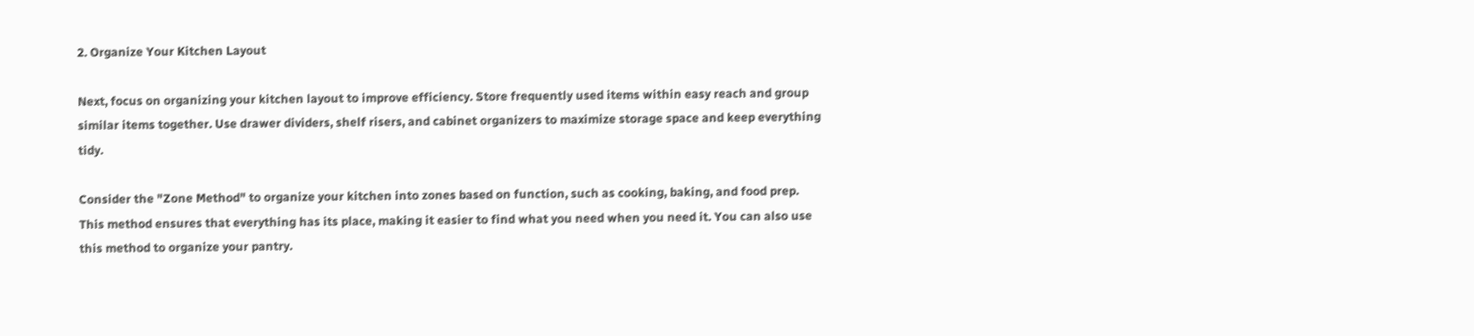2. Organize Your Kitchen Layout

Next, focus on organizing your kitchen layout to improve efficiency. Store frequently used items within easy reach and group similar items together. Use drawer dividers, shelf risers, and cabinet organizers to maximize storage space and keep everything tidy.

Consider the "Zone Method" to organize your kitchen into zones based on function, such as cooking, baking, and food prep. This method ensures that everything has its place, making it easier to find what you need when you need it. You can also use this method to organize your pantry.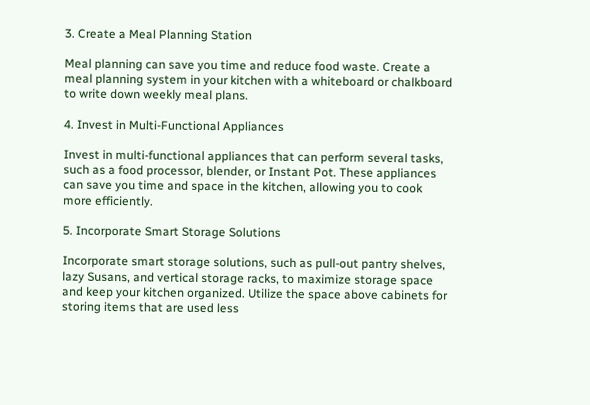3. Create a Meal Planning Station

Meal planning can save you time and reduce food waste. Create a meal planning system in your kitchen with a whiteboard or chalkboard to write down weekly meal plans.

4. Invest in Multi-Functional Appliances

Invest in multi-functional appliances that can perform several tasks, such as a food processor, blender, or Instant Pot. These appliances can save you time and space in the kitchen, allowing you to cook more efficiently.

5. Incorporate Smart Storage Solutions

Incorporate smart storage solutions, such as pull-out pantry shelves, lazy Susans, and vertical storage racks, to maximize storage space and keep your kitchen organized. Utilize the space above cabinets for storing items that are used less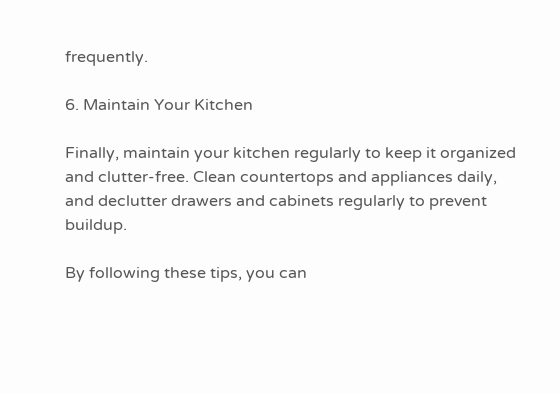frequently.

6. Maintain Your Kitchen

Finally, maintain your kitchen regularly to keep it organized and clutter-free. Clean countertops and appliances daily, and declutter drawers and cabinets regularly to prevent buildup.

By following these tips, you can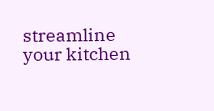streamline your kitchen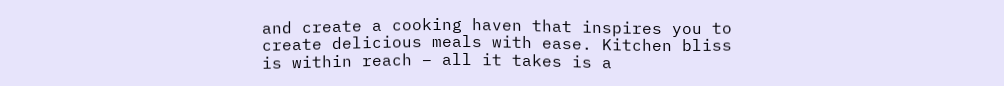and create a cooking haven that inspires you to create delicious meals with ease. Kitchen bliss is within reach – all it takes is a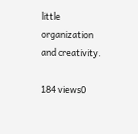little organization and creativity.

184 views0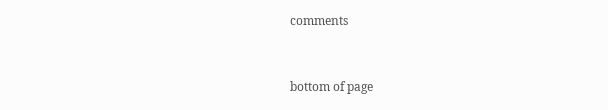comments


bottom of page